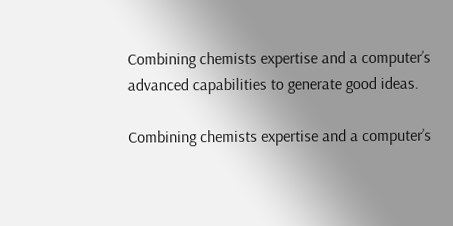Combining chemists expertise and a computer’s advanced capabilities to generate good ideas.

Combining chemists expertise and a computer’s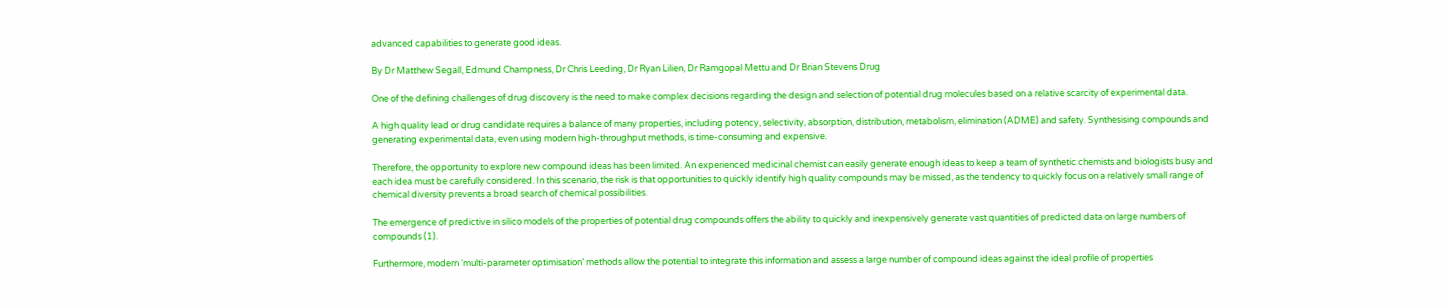advanced capabilities to generate good ideas.

By Dr Matthew Segall, Edmund Champness, Dr Chris Leeding, Dr Ryan Lilien, Dr Ramgopal Mettu and Dr Brian Stevens Drug

One of the defining challenges of drug discovery is the need to make complex decisions regarding the design and selection of potential drug molecules based on a relative scarcity of experimental data.

A high quality lead or drug candidate requires a balance of many properties, including potency, selectivity, absorption, distribution, metabolism, elimination (ADME) and safety. Synthesising compounds and generating experimental data, even using modern high-throughput methods, is time-consuming and expensive.

Therefore, the opportunity to explore new compound ideas has been limited. An experienced medicinal chemist can easily generate enough ideas to keep a team of synthetic chemists and biologists busy and each idea must be carefully considered. In this scenario, the risk is that opportunities to quickly identify high quality compounds may be missed, as the tendency to quickly focus on a relatively small range of chemical diversity prevents a broad search of chemical possibilities.

The emergence of predictive in silico models of the properties of potential drug compounds offers the ability to quickly and inexpensively generate vast quantities of predicted data on large numbers of compounds (1).

Furthermore, modern ‘multi-parameter optimisation’ methods allow the potential to integrate this information and assess a large number of compound ideas against the ideal profile of properties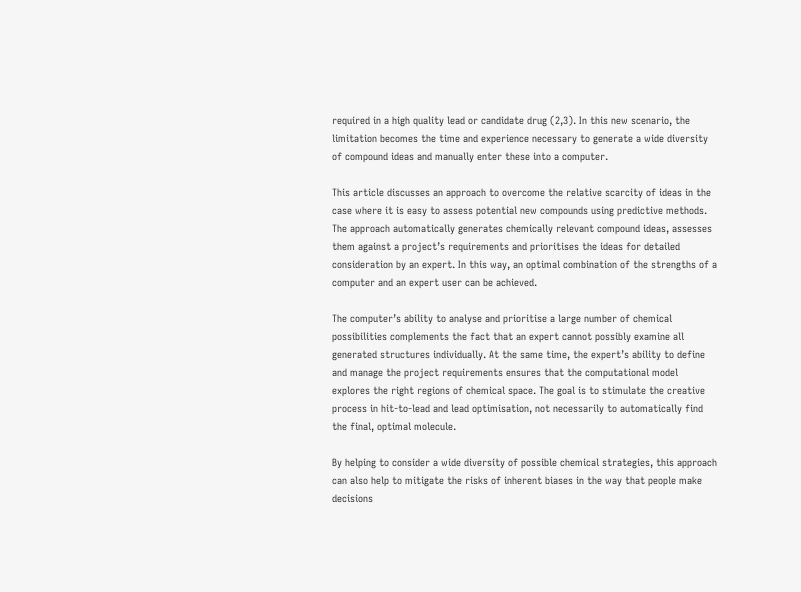required in a high quality lead or candidate drug (2,3). In this new scenario, the limitation becomes the time and experience necessary to generate a wide diversity of compound ideas and manually enter these into a computer.

This article discusses an approach to overcome the relative scarcity of ideas in the case where it is easy to assess potential new compounds using predictive methods. The approach automatically generates chemically relevant compound ideas, assesses them against a project’s requirements and prioritises the ideas for detailed consideration by an expert. In this way, an optimal combination of the strengths of a computer and an expert user can be achieved.

The computer’s ability to analyse and prioritise a large number of chemical possibilities complements the fact that an expert cannot possibly examine all generated structures individually. At the same time, the expert’s ability to define and manage the project requirements ensures that the computational model explores the right regions of chemical space. The goal is to stimulate the creative process in hit-to-lead and lead optimisation, not necessarily to automatically find the final, optimal molecule.

By helping to consider a wide diversity of possible chemical strategies, this approach can also help to mitigate the risks of inherent biases in the way that people make decisions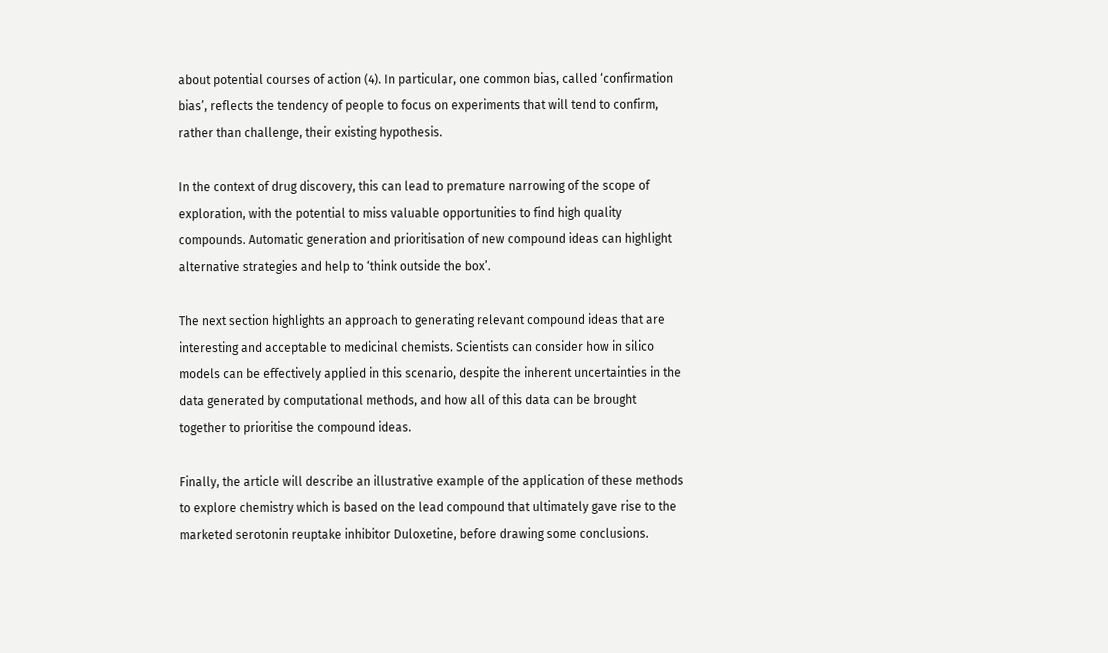about potential courses of action (4). In particular, one common bias, called ‘confirmation bias’, reflects the tendency of people to focus on experiments that will tend to confirm, rather than challenge, their existing hypothesis.

In the context of drug discovery, this can lead to premature narrowing of the scope of exploration, with the potential to miss valuable opportunities to find high quality compounds. Automatic generation and prioritisation of new compound ideas can highlight alternative strategies and help to ‘think outside the box’.

The next section highlights an approach to generating relevant compound ideas that are interesting and acceptable to medicinal chemists. Scientists can consider how in silico models can be effectively applied in this scenario, despite the inherent uncertainties in the data generated by computational methods, and how all of this data can be brought together to prioritise the compound ideas.

Finally, the article will describe an illustrative example of the application of these methods to explore chemistry which is based on the lead compound that ultimately gave rise to the marketed serotonin reuptake inhibitor Duloxetine, before drawing some conclusions.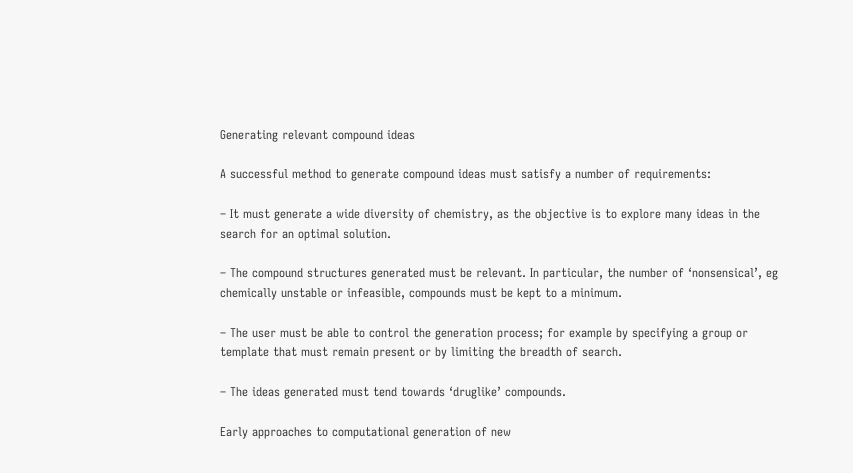Generating relevant compound ideas

A successful method to generate compound ideas must satisfy a number of requirements:

– It must generate a wide diversity of chemistry, as the objective is to explore many ideas in the search for an optimal solution.

– The compound structures generated must be relevant. In particular, the number of ‘nonsensical’, eg chemically unstable or infeasible, compounds must be kept to a minimum.

– The user must be able to control the generation process; for example by specifying a group or template that must remain present or by limiting the breadth of search.

– The ideas generated must tend towards ‘druglike’ compounds.

Early approaches to computational generation of new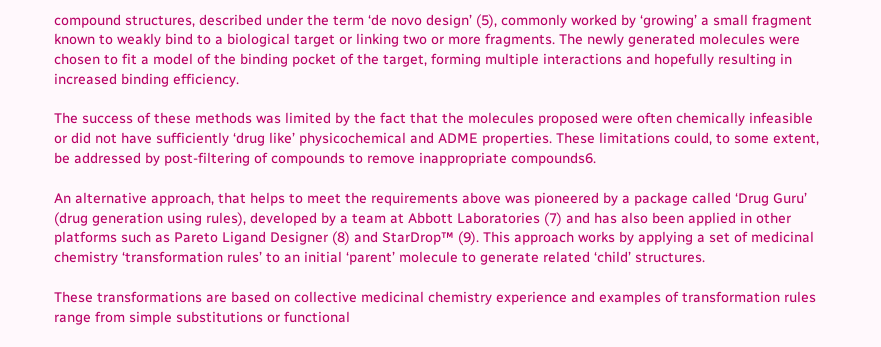compound structures, described under the term ‘de novo design’ (5), commonly worked by ‘growing’ a small fragment known to weakly bind to a biological target or linking two or more fragments. The newly generated molecules were chosen to fit a model of the binding pocket of the target, forming multiple interactions and hopefully resulting in increased binding efficiency.

The success of these methods was limited by the fact that the molecules proposed were often chemically infeasible or did not have sufficiently ‘drug like’ physicochemical and ADME properties. These limitations could, to some extent, be addressed by post-filtering of compounds to remove inappropriate compounds6.

An alternative approach, that helps to meet the requirements above was pioneered by a package called ‘Drug Guru’ (drug generation using rules), developed by a team at Abbott Laboratories (7) and has also been applied in other platforms such as Pareto Ligand Designer (8) and StarDrop™ (9). This approach works by applying a set of medicinal chemistry ‘transformation rules’ to an initial ‘parent’ molecule to generate related ‘child’ structures.

These transformations are based on collective medicinal chemistry experience and examples of transformation rules range from simple substitutions or functional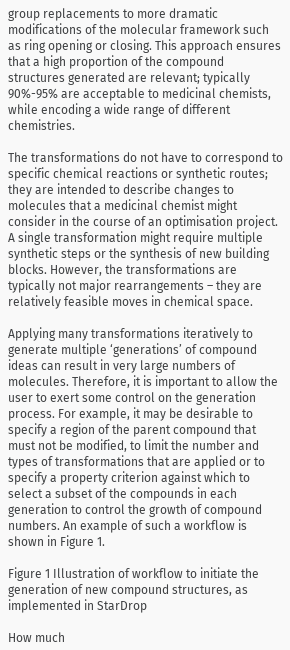group replacements to more dramatic modifications of the molecular framework such as ring opening or closing. This approach ensures that a high proportion of the compound structures generated are relevant; typically 90%-95% are acceptable to medicinal chemists, while encoding a wide range of different chemistries.

The transformations do not have to correspond to specific chemical reactions or synthetic routes; they are intended to describe changes to molecules that a medicinal chemist might consider in the course of an optimisation project. A single transformation might require multiple synthetic steps or the synthesis of new building blocks. However, the transformations are typically not major rearrangements – they are relatively feasible moves in chemical space.

Applying many transformations iteratively to generate multiple ‘generations’ of compound ideas can result in very large numbers of molecules. Therefore, it is important to allow the user to exert some control on the generation process. For example, it may be desirable to specify a region of the parent compound that must not be modified, to limit the number and types of transformations that are applied or to specify a property criterion against which to select a subset of the compounds in each generation to control the growth of compound numbers. An example of such a workflow is shown in Figure 1.

Figure 1 Illustration of workflow to initiate the generation of new compound structures, as implemented in StarDrop

How much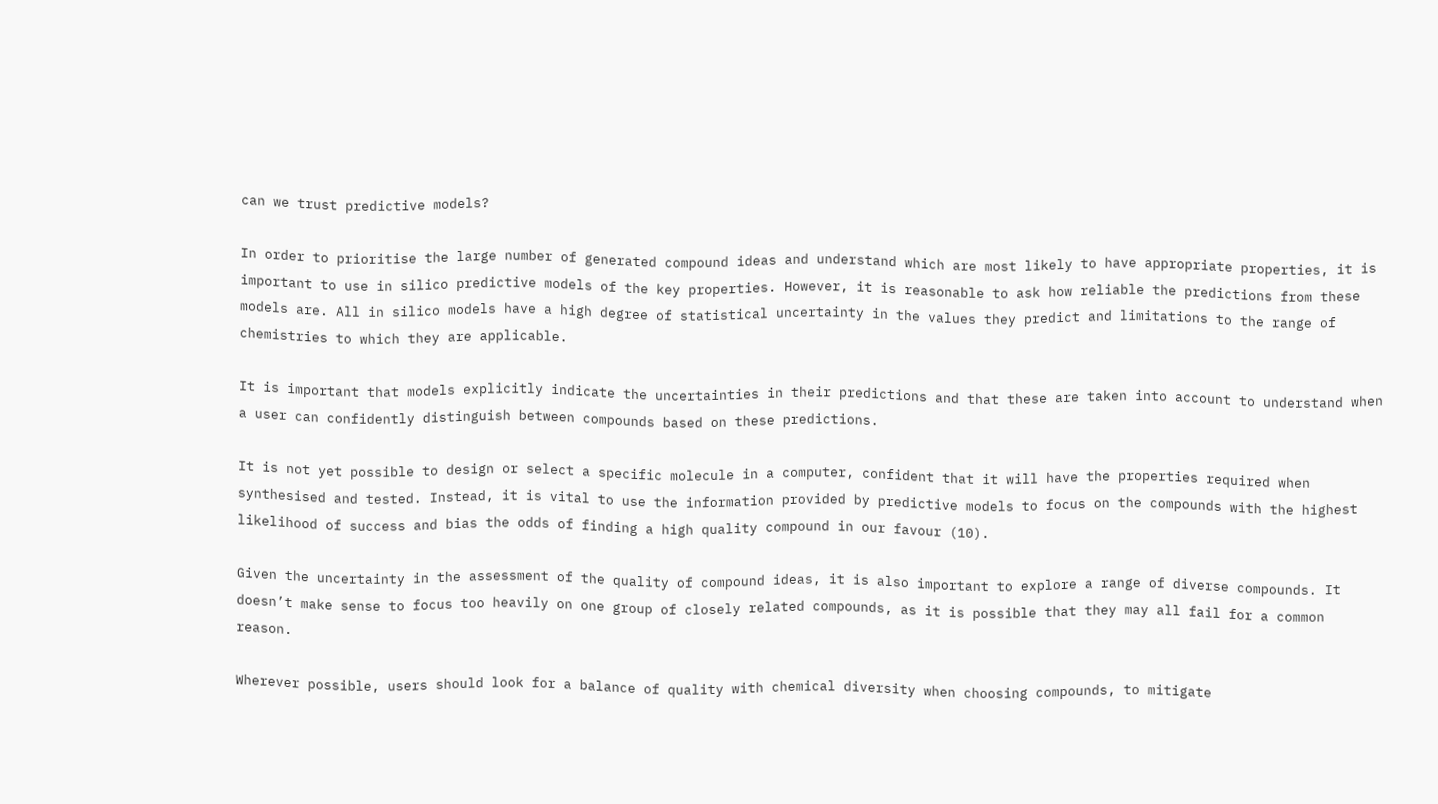can we trust predictive models?

In order to prioritise the large number of generated compound ideas and understand which are most likely to have appropriate properties, it is important to use in silico predictive models of the key properties. However, it is reasonable to ask how reliable the predictions from these models are. All in silico models have a high degree of statistical uncertainty in the values they predict and limitations to the range of chemistries to which they are applicable.

It is important that models explicitly indicate the uncertainties in their predictions and that these are taken into account to understand when a user can confidently distinguish between compounds based on these predictions.

It is not yet possible to design or select a specific molecule in a computer, confident that it will have the properties required when synthesised and tested. Instead, it is vital to use the information provided by predictive models to focus on the compounds with the highest likelihood of success and bias the odds of finding a high quality compound in our favour (10).

Given the uncertainty in the assessment of the quality of compound ideas, it is also important to explore a range of diverse compounds. It doesn’t make sense to focus too heavily on one group of closely related compounds, as it is possible that they may all fail for a common reason.

Wherever possible, users should look for a balance of quality with chemical diversity when choosing compounds, to mitigate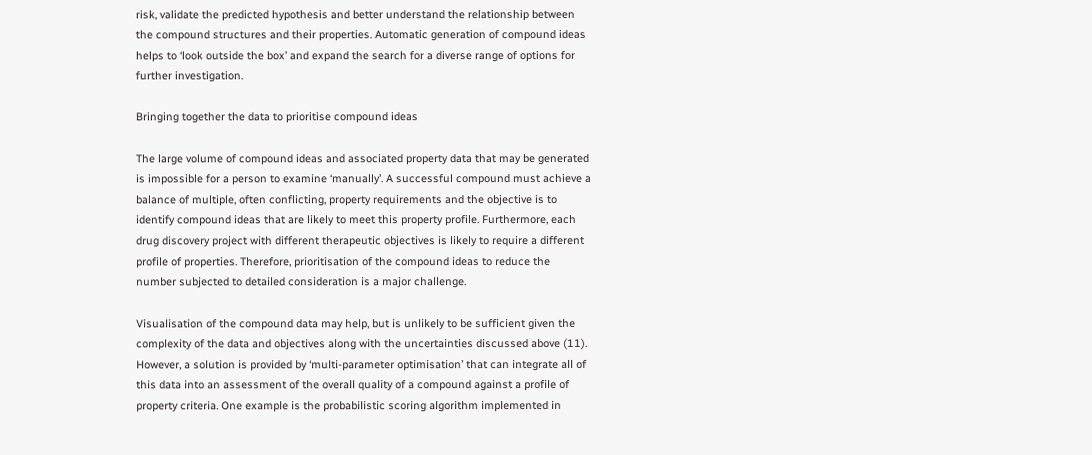risk, validate the predicted hypothesis and better understand the relationship between the compound structures and their properties. Automatic generation of compound ideas helps to ‘look outside the box’ and expand the search for a diverse range of options for further investigation.

Bringing together the data to prioritise compound ideas

The large volume of compound ideas and associated property data that may be generated is impossible for a person to examine ‘manually’. A successful compound must achieve a balance of multiple, often conflicting, property requirements and the objective is to identify compound ideas that are likely to meet this property profile. Furthermore, each drug discovery project with different therapeutic objectives is likely to require a different profile of properties. Therefore, prioritisation of the compound ideas to reduce the number subjected to detailed consideration is a major challenge.

Visualisation of the compound data may help, but is unlikely to be sufficient given the complexity of the data and objectives along with the uncertainties discussed above (11). However, a solution is provided by ‘multi-parameter optimisation’ that can integrate all of this data into an assessment of the overall quality of a compound against a profile of property criteria. One example is the probabilistic scoring algorithm implemented in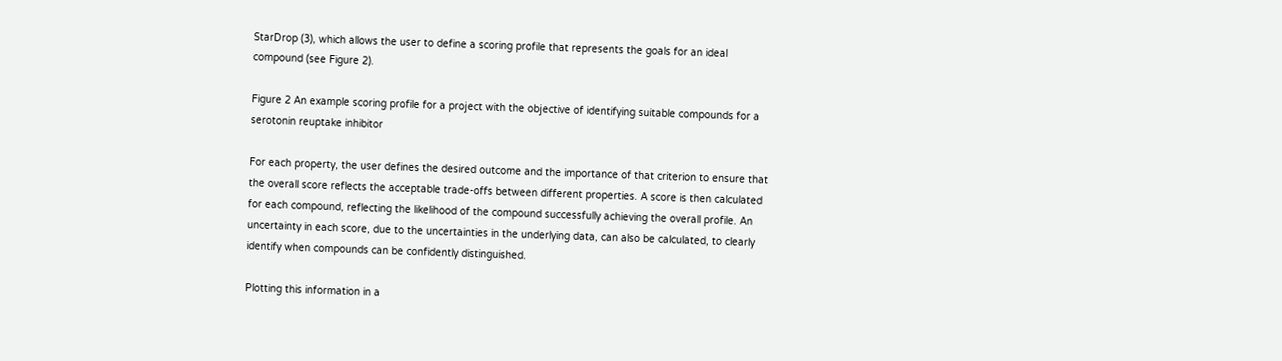StarDrop (3), which allows the user to define a scoring profile that represents the goals for an ideal compound (see Figure 2).

Figure 2 An example scoring profile for a project with the objective of identifying suitable compounds for a serotonin reuptake inhibitor

For each property, the user defines the desired outcome and the importance of that criterion to ensure that the overall score reflects the acceptable trade-offs between different properties. A score is then calculated for each compound, reflecting the likelihood of the compound successfully achieving the overall profile. An uncertainty in each score, due to the uncertainties in the underlying data, can also be calculated, to clearly identify when compounds can be confidently distinguished.

Plotting this information in a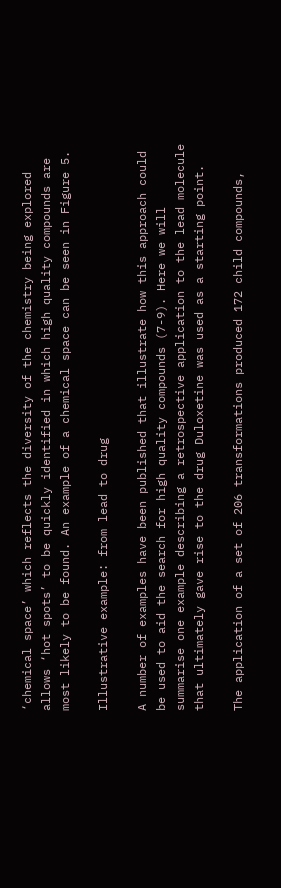‘chemical space’ which reflects the diversity of the chemistry being explored allows ‘hot spots’ to be quickly identified in which high quality compounds are most likely to be found. An example of a chemical space can be seen in Figure 5.

Illustrative example: from lead to drug

A number of examples have been published that illustrate how this approach could be used to aid the search for high quality compounds (7-9). Here we will summarise one example describing a retrospective application to the lead molecule that ultimately gave rise to the drug Duloxetine was used as a starting point.

The application of a set of 206 transformations produced 172 child compounds,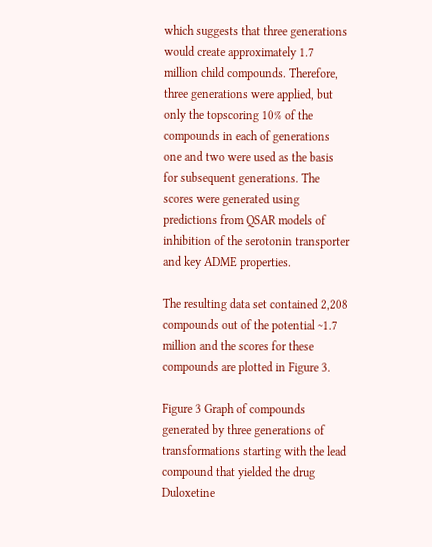which suggests that three generations would create approximately 1.7 million child compounds. Therefore, three generations were applied, but only the topscoring 10% of the compounds in each of generations one and two were used as the basis for subsequent generations. The scores were generated using predictions from QSAR models of inhibition of the serotonin transporter and key ADME properties.

The resulting data set contained 2,208 compounds out of the potential ~1.7 million and the scores for these compounds are plotted in Figure 3.

Figure 3 Graph of compounds generated by three generations of transformations starting with the lead compound that yielded the drug Duloxetine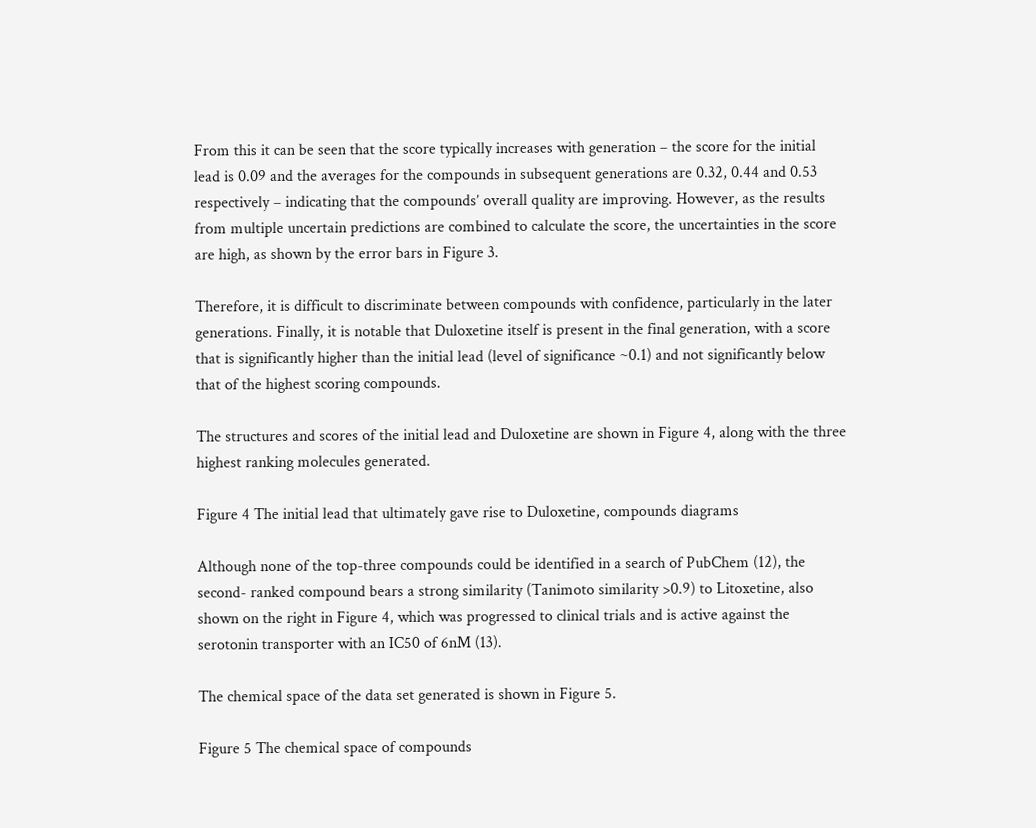From this it can be seen that the score typically increases with generation – the score for the initial lead is 0.09 and the averages for the compounds in subsequent generations are 0.32, 0.44 and 0.53 respectively – indicating that the compounds’ overall quality are improving. However, as the results from multiple uncertain predictions are combined to calculate the score, the uncertainties in the score are high, as shown by the error bars in Figure 3.

Therefore, it is difficult to discriminate between compounds with confidence, particularly in the later generations. Finally, it is notable that Duloxetine itself is present in the final generation, with a score that is significantly higher than the initial lead (level of significance ~0.1) and not significantly below that of the highest scoring compounds.

The structures and scores of the initial lead and Duloxetine are shown in Figure 4, along with the three highest ranking molecules generated.

Figure 4 The initial lead that ultimately gave rise to Duloxetine, compounds diagrams

Although none of the top-three compounds could be identified in a search of PubChem (12), the second- ranked compound bears a strong similarity (Tanimoto similarity >0.9) to Litoxetine, also shown on the right in Figure 4, which was progressed to clinical trials and is active against the serotonin transporter with an IC50 of 6nM (13).

The chemical space of the data set generated is shown in Figure 5.

Figure 5 The chemical space of compounds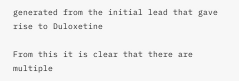generated from the initial lead that gave rise to Duloxetine

From this it is clear that there are multiple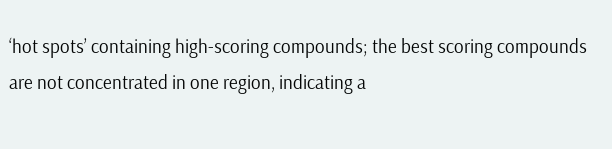‘hot spots’ containing high-scoring compounds; the best scoring compounds are not concentrated in one region, indicating a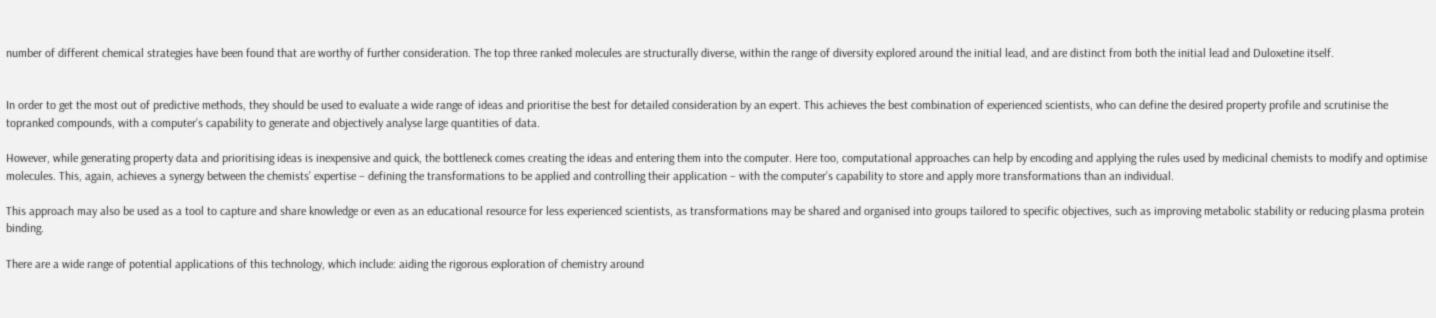number of different chemical strategies have been found that are worthy of further consideration. The top three ranked molecules are structurally diverse, within the range of diversity explored around the initial lead, and are distinct from both the initial lead and Duloxetine itself.


In order to get the most out of predictive methods, they should be used to evaluate a wide range of ideas and prioritise the best for detailed consideration by an expert. This achieves the best combination of experienced scientists, who can define the desired property profile and scrutinise the topranked compounds, with a computer’s capability to generate and objectively analyse large quantities of data.

However, while generating property data and prioritising ideas is inexpensive and quick, the bottleneck comes creating the ideas and entering them into the computer. Here too, computational approaches can help by encoding and applying the rules used by medicinal chemists to modify and optimise molecules. This, again, achieves a synergy between the chemists’ expertise – defining the transformations to be applied and controlling their application – with the computer’s capability to store and apply more transformations than an individual.

This approach may also be used as a tool to capture and share knowledge or even as an educational resource for less experienced scientists, as transformations may be shared and organised into groups tailored to specific objectives, such as improving metabolic stability or reducing plasma protein binding.

There are a wide range of potential applications of this technology, which include: aiding the rigorous exploration of chemistry around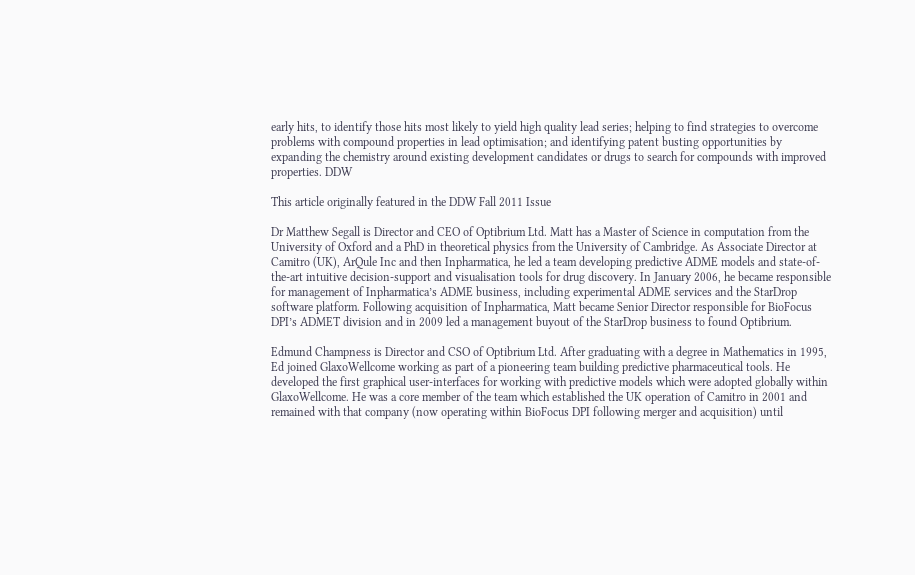early hits, to identify those hits most likely to yield high quality lead series; helping to find strategies to overcome problems with compound properties in lead optimisation; and identifying patent busting opportunities by expanding the chemistry around existing development candidates or drugs to search for compounds with improved properties. DDW

This article originally featured in the DDW Fall 2011 Issue

Dr Matthew Segall is Director and CEO of Optibrium Ltd. Matt has a Master of Science in computation from the University of Oxford and a PhD in theoretical physics from the University of Cambridge. As Associate Director at Camitro (UK), ArQule Inc and then Inpharmatica, he led a team developing predictive ADME models and state-of-the-art intuitive decision-support and visualisation tools for drug discovery. In January 2006, he became responsible for management of Inpharmatica’s ADME business, including experimental ADME services and the StarDrop software platform. Following acquisition of Inpharmatica, Matt became Senior Director responsible for BioFocus DPI’s ADMET division and in 2009 led a management buyout of the StarDrop business to found Optibrium.

Edmund Champness is Director and CSO of Optibrium Ltd. After graduating with a degree in Mathematics in 1995, Ed joined GlaxoWellcome working as part of a pioneering team building predictive pharmaceutical tools. He developed the first graphical user-interfaces for working with predictive models which were adopted globally within GlaxoWellcome. He was a core member of the team which established the UK operation of Camitro in 2001 and remained with that company (now operating within BioFocus DPI following merger and acquisition) until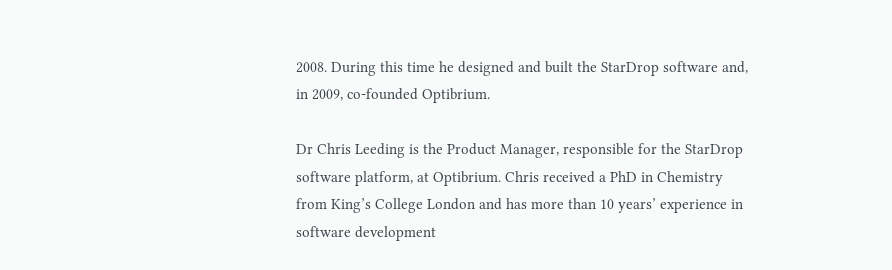2008. During this time he designed and built the StarDrop software and, in 2009, co-founded Optibrium.

Dr Chris Leeding is the Product Manager, responsible for the StarDrop software platform, at Optibrium. Chris received a PhD in Chemistry from King’s College London and has more than 10 years’ experience in software development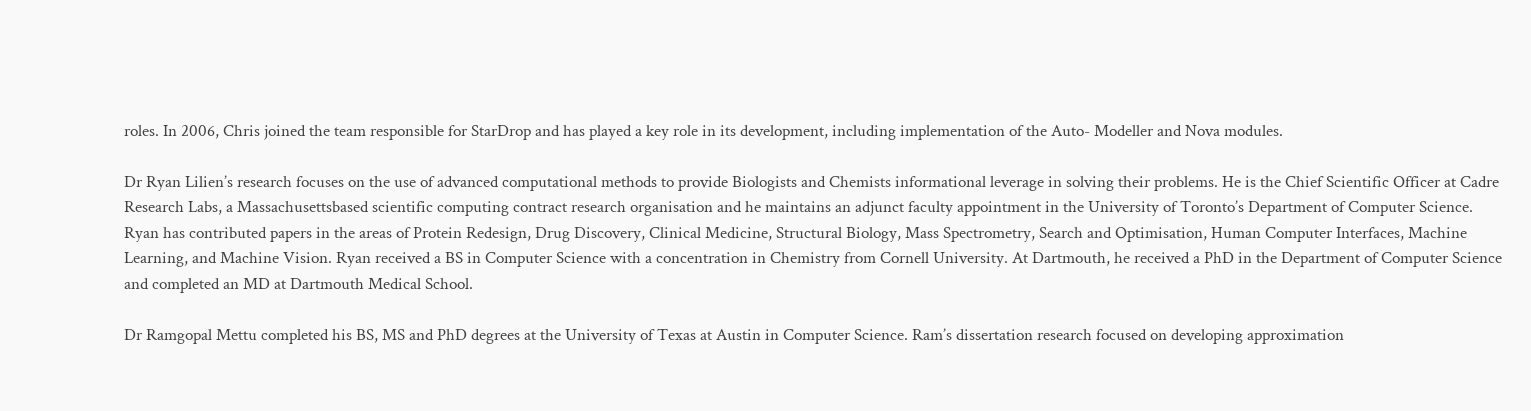roles. In 2006, Chris joined the team responsible for StarDrop and has played a key role in its development, including implementation of the Auto- Modeller and Nova modules.

Dr Ryan Lilien’s research focuses on the use of advanced computational methods to provide Biologists and Chemists informational leverage in solving their problems. He is the Chief Scientific Officer at Cadre Research Labs, a Massachusettsbased scientific computing contract research organisation and he maintains an adjunct faculty appointment in the University of Toronto’s Department of Computer Science. Ryan has contributed papers in the areas of Protein Redesign, Drug Discovery, Clinical Medicine, Structural Biology, Mass Spectrometry, Search and Optimisation, Human Computer Interfaces, Machine Learning, and Machine Vision. Ryan received a BS in Computer Science with a concentration in Chemistry from Cornell University. At Dartmouth, he received a PhD in the Department of Computer Science and completed an MD at Dartmouth Medical School.

Dr Ramgopal Mettu completed his BS, MS and PhD degrees at the University of Texas at Austin in Computer Science. Ram’s dissertation research focused on developing approximation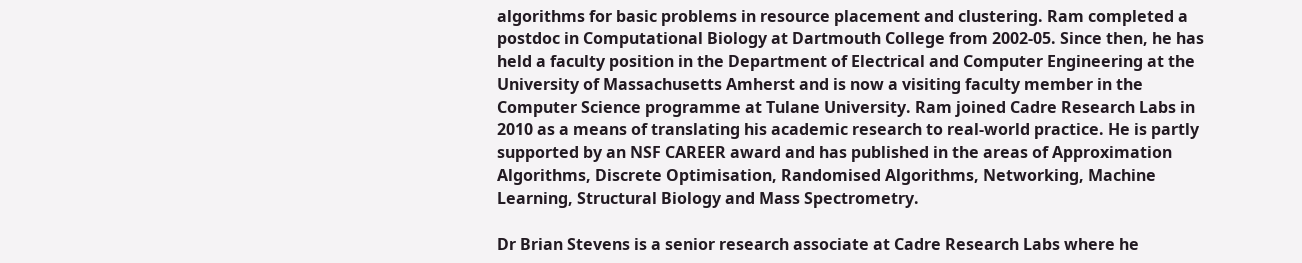algorithms for basic problems in resource placement and clustering. Ram completed a postdoc in Computational Biology at Dartmouth College from 2002-05. Since then, he has held a faculty position in the Department of Electrical and Computer Engineering at the University of Massachusetts Amherst and is now a visiting faculty member in the Computer Science programme at Tulane University. Ram joined Cadre Research Labs in 2010 as a means of translating his academic research to real-world practice. He is partly supported by an NSF CAREER award and has published in the areas of Approximation Algorithms, Discrete Optimisation, Randomised Algorithms, Networking, Machine Learning, Structural Biology and Mass Spectrometry.

Dr Brian Stevens is a senior research associate at Cadre Research Labs where he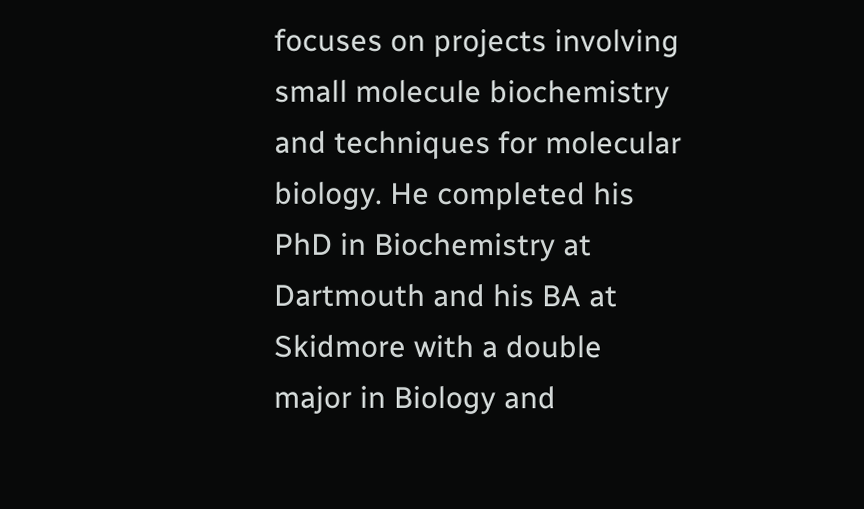focuses on projects involving small molecule biochemistry and techniques for molecular biology. He completed his PhD in Biochemistry at Dartmouth and his BA at Skidmore with a double major in Biology and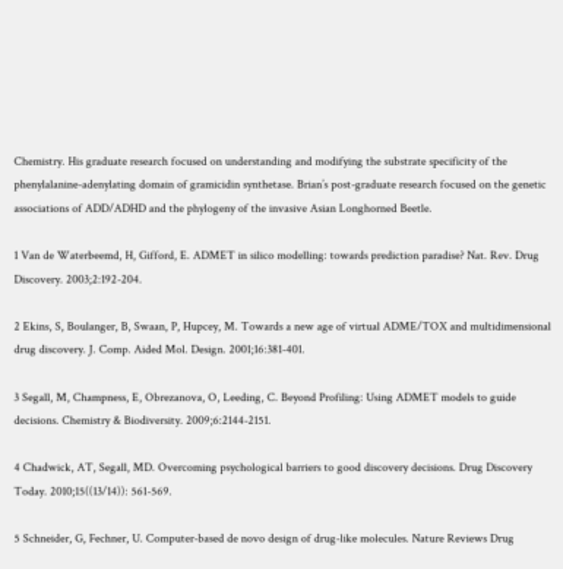Chemistry. His graduate research focused on understanding and modifying the substrate specificity of the phenylalanine-adenylating domain of gramicidin synthetase. Brian’s post-graduate research focused on the genetic associations of ADD/ADHD and the phylogeny of the invasive Asian Longhorned Beetle.

1 Van de Waterbeemd, H, Gifford, E. ADMET in silico modelling: towards prediction paradise? Nat. Rev. Drug Discovery. 2003;2:192-204.

2 Ekins, S, Boulanger, B, Swaan, P, Hupcey, M. Towards a new age of virtual ADME/TOX and multidimensional drug discovery. J. Comp. Aided Mol. Design. 2001;16:381-401.

3 Segall, M, Champness, E, Obrezanova, O, Leeding, C. Beyond Profiling: Using ADMET models to guide decisions. Chemistry & Biodiversity. 2009;6:2144-2151.

4 Chadwick, AT, Segall, MD. Overcoming psychological barriers to good discovery decisions. Drug Discovery Today. 2010;15((13/14)): 561-569.

5 Schneider, G, Fechner, U. Computer-based de novo design of drug-like molecules. Nature Reviews Drug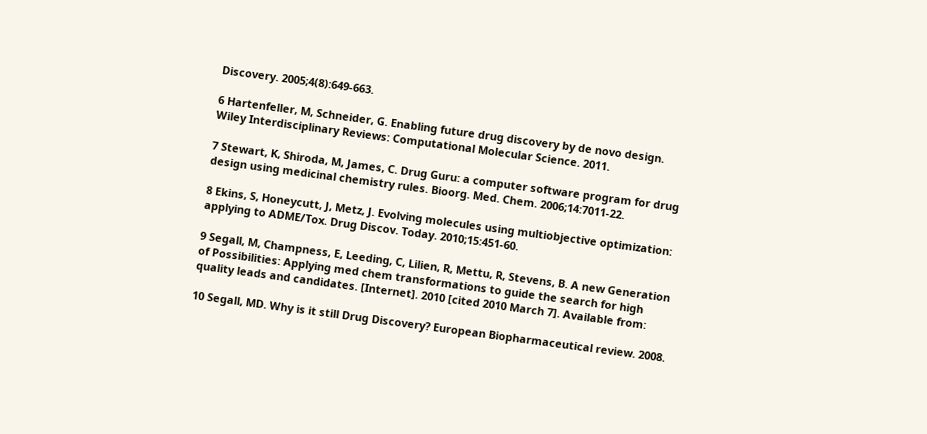Discovery. 2005;4(8):649-663.

6 Hartenfeller, M, Schneider, G. Enabling future drug discovery by de novo design. Wiley Interdisciplinary Reviews: Computational Molecular Science. 2011.

7 Stewart, K, Shiroda, M, James, C. Drug Guru: a computer software program for drug design using medicinal chemistry rules. Bioorg. Med. Chem. 2006;14:7011-22.

8 Ekins, S, Honeycutt, J, Metz, J. Evolving molecules using multiobjective optimization: applying to ADME/Tox. Drug Discov. Today. 2010;15:451-60.

9 Segall, M, Champness, E, Leeding, C, Lilien, R, Mettu, R, Stevens, B. A new Generation of Possibilities: Applying med chem transformations to guide the search for high quality leads and candidates. [Internet]. 2010 [cited 2010 March 7]. Available from:

10 Segall, MD. Why is it still Drug Discovery? European Biopharmaceutical review. 2008.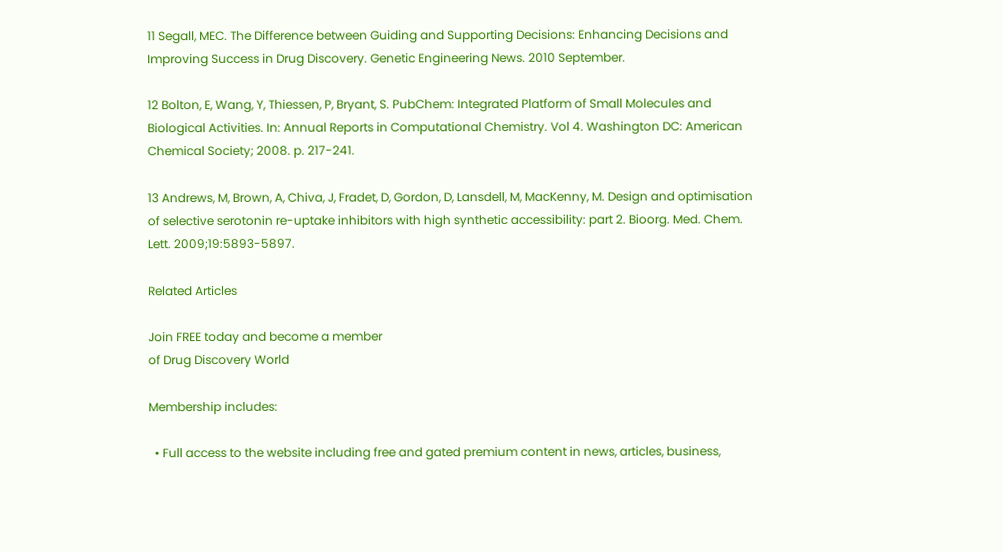11 Segall, MEC. The Difference between Guiding and Supporting Decisions: Enhancing Decisions and Improving Success in Drug Discovery. Genetic Engineering News. 2010 September.

12 Bolton, E, Wang, Y, Thiessen, P, Bryant, S. PubChem: Integrated Platform of Small Molecules and Biological Activities. In: Annual Reports in Computational Chemistry. Vol 4. Washington DC: American Chemical Society; 2008. p. 217-241.

13 Andrews, M, Brown, A, Chiva, J, Fradet, D, Gordon, D, Lansdell, M, MacKenny, M. Design and optimisation of selective serotonin re-uptake inhibitors with high synthetic accessibility: part 2. Bioorg. Med. Chem. Lett. 2009;19:5893-5897.

Related Articles

Join FREE today and become a member
of Drug Discovery World

Membership includes:

  • Full access to the website including free and gated premium content in news, articles, business,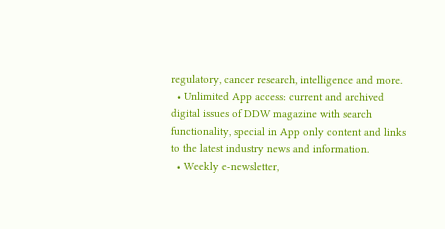regulatory, cancer research, intelligence and more.
  • Unlimited App access: current and archived digital issues of DDW magazine with search functionality, special in App only content and links to the latest industry news and information.
  • Weekly e-newsletter,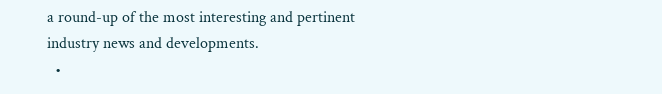a round-up of the most interesting and pertinent industry news and developments.
  •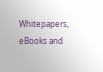Whitepapers, eBooks and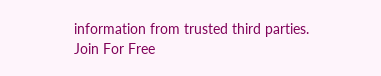information from trusted third parties.
Join For Free